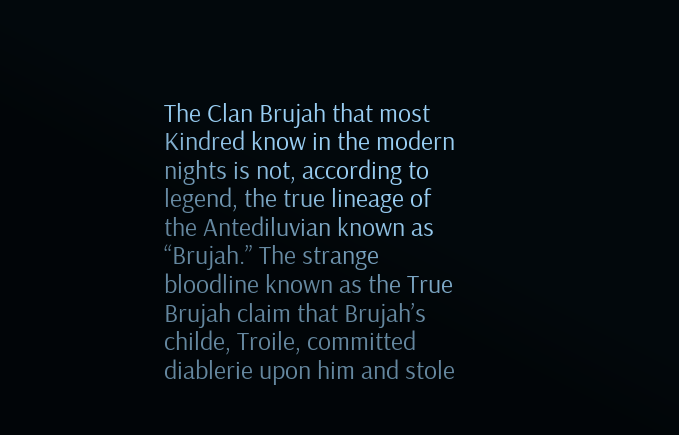The Clan Brujah that most Kindred know in the modern nights is not, according to legend, the true lineage of the Antediluvian known as “Brujah.” The strange bloodline known as the True Brujah claim that Brujah’s childe, Troile, committed diablerie upon him and stole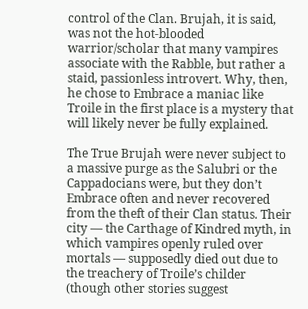control of the Clan. Brujah, it is said, was not the hot-blooded warrior/scholar that many vampires associate with the Rabble, but rather a staid, passionless introvert. Why, then, he chose to Embrace a maniac like Troile in the first place is a mystery that will likely never be fully explained.

The True Brujah were never subject to a massive purge as the Salubri or the Cappadocians were, but they don’t Embrace often and never recovered from the theft of their Clan status. Their city — the Carthage of Kindred myth, in which vampires openly ruled over mortals — supposedly died out due to the treachery of Troile’s childer (though other stories suggest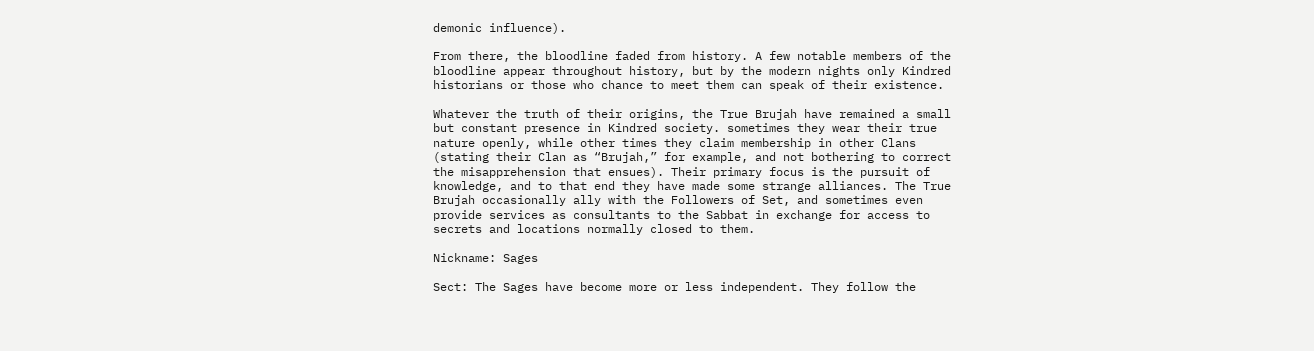demonic influence).

From there, the bloodline faded from history. A few notable members of the bloodline appear throughout history, but by the modern nights only Kindred historians or those who chance to meet them can speak of their existence.

Whatever the truth of their origins, the True Brujah have remained a small but constant presence in Kindred society. sometimes they wear their true nature openly, while other times they claim membership in other Clans (stating their Clan as “Brujah,” for example, and not bothering to correct the misapprehension that ensues). Their primary focus is the pursuit of knowledge, and to that end they have made some strange alliances. The True Brujah occasionally ally with the Followers of Set, and sometimes even provide services as consultants to the Sabbat in exchange for access to secrets and locations normally closed to them.

Nickname: Sages

Sect: The Sages have become more or less independent. They follow the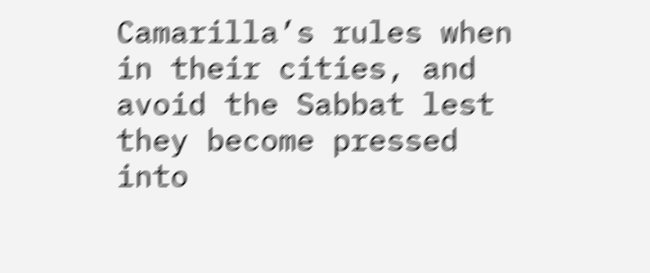Camarilla’s rules when in their cities, and avoid the Sabbat lest they become pressed into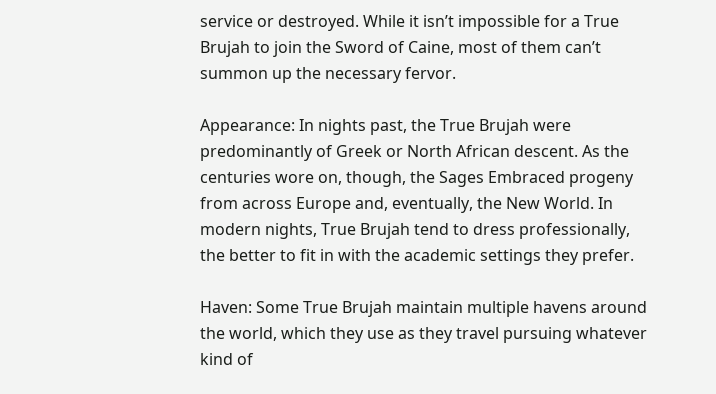service or destroyed. While it isn’t impossible for a True Brujah to join the Sword of Caine, most of them can’t summon up the necessary fervor.

Appearance: In nights past, the True Brujah were predominantly of Greek or North African descent. As the centuries wore on, though, the Sages Embraced progeny from across Europe and, eventually, the New World. In modern nights, True Brujah tend to dress professionally, the better to fit in with the academic settings they prefer.

Haven: Some True Brujah maintain multiple havens around the world, which they use as they travel pursuing whatever kind of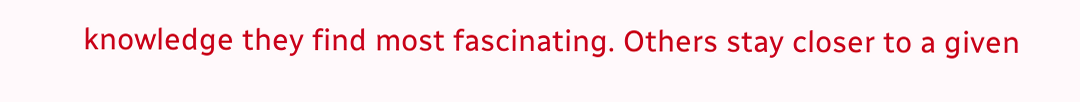knowledge they find most fascinating. Others stay closer to a given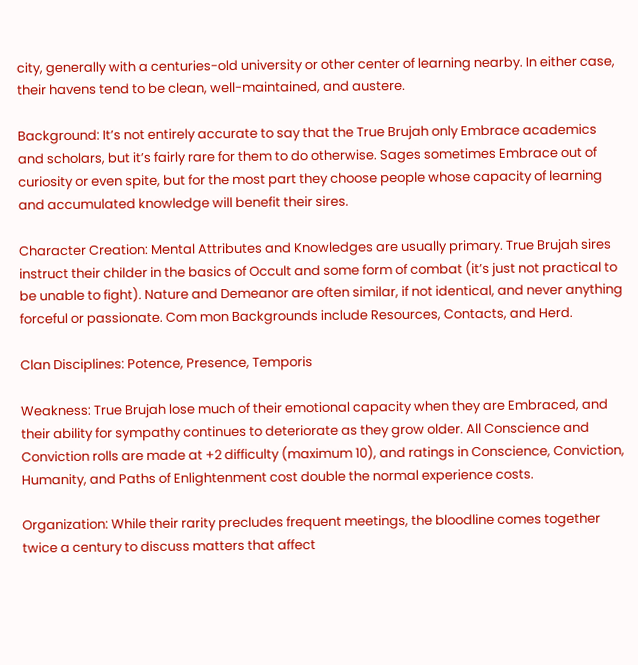city, generally with a centuries-old university or other center of learning nearby. In either case, their havens tend to be clean, well-maintained, and austere.

Background: It’s not entirely accurate to say that the True Brujah only Embrace academics and scholars, but it’s fairly rare for them to do otherwise. Sages sometimes Embrace out of curiosity or even spite, but for the most part they choose people whose capacity of learning and accumulated knowledge will benefit their sires.

Character Creation: Mental Attributes and Knowledges are usually primary. True Brujah sires instruct their childer in the basics of Occult and some form of combat (it’s just not practical to be unable to fight). Nature and Demeanor are often similar, if not identical, and never anything forceful or passionate. Com mon Backgrounds include Resources, Contacts, and Herd.

Clan Disciplines: Potence, Presence, Temporis

Weakness: True Brujah lose much of their emotional capacity when they are Embraced, and their ability for sympathy continues to deteriorate as they grow older. All Conscience and Conviction rolls are made at +2 difficulty (maximum 10), and ratings in Conscience, Conviction, Humanity, and Paths of Enlightenment cost double the normal experience costs.

Organization: While their rarity precludes frequent meetings, the bloodline comes together twice a century to discuss matters that affect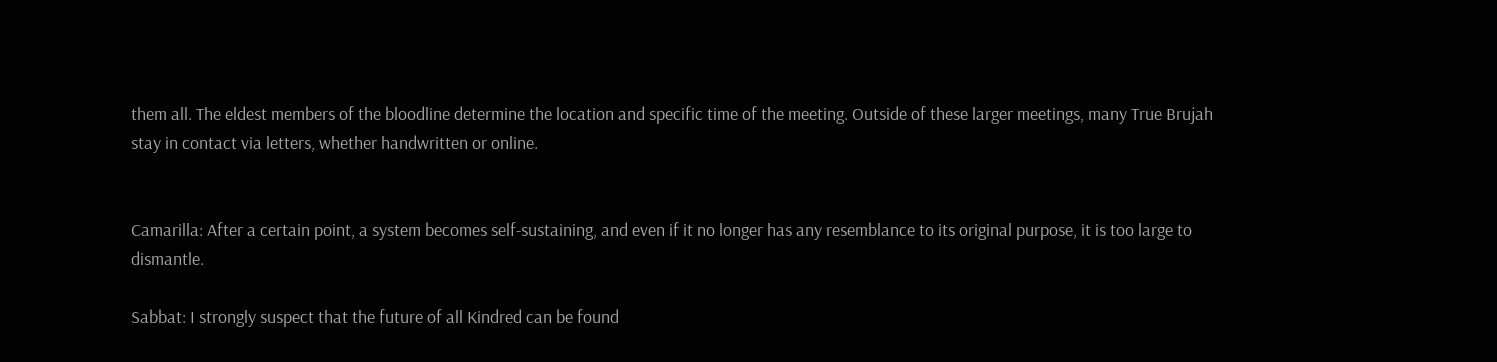them all. The eldest members of the bloodline determine the location and specific time of the meeting. Outside of these larger meetings, many True Brujah stay in contact via letters, whether handwritten or online.


Camarilla: After a certain point, a system becomes self-sustaining, and even if it no longer has any resemblance to its original purpose, it is too large to dismantle.

Sabbat: I strongly suspect that the future of all Kindred can be found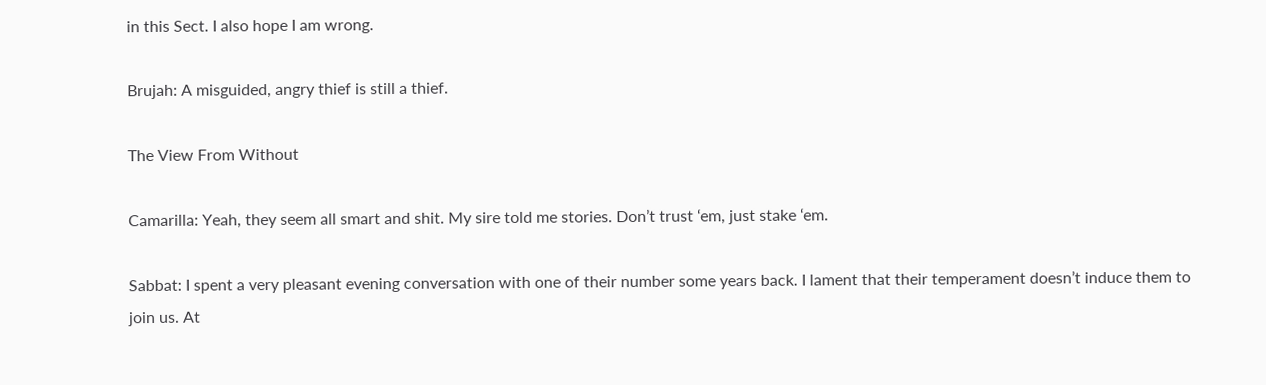in this Sect. I also hope I am wrong.

Brujah: A misguided, angry thief is still a thief.

The View From Without

Camarilla: Yeah, they seem all smart and shit. My sire told me stories. Don’t trust ‘em, just stake ‘em.

Sabbat: I spent a very pleasant evening conversation with one of their number some years back. I lament that their temperament doesn’t induce them to join us. At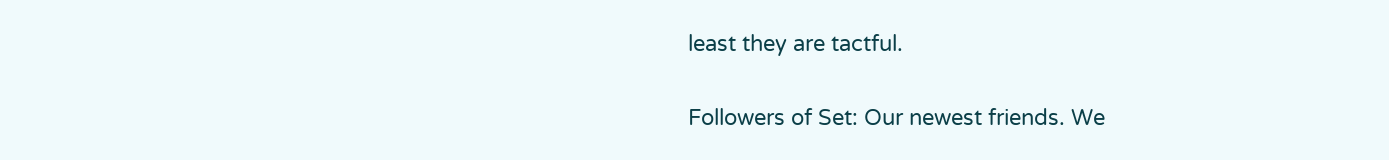least they are tactful.

Followers of Set: Our newest friends. We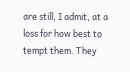are still, I admit, at a loss for how best to tempt them. They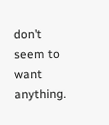don’t seem to want anything.